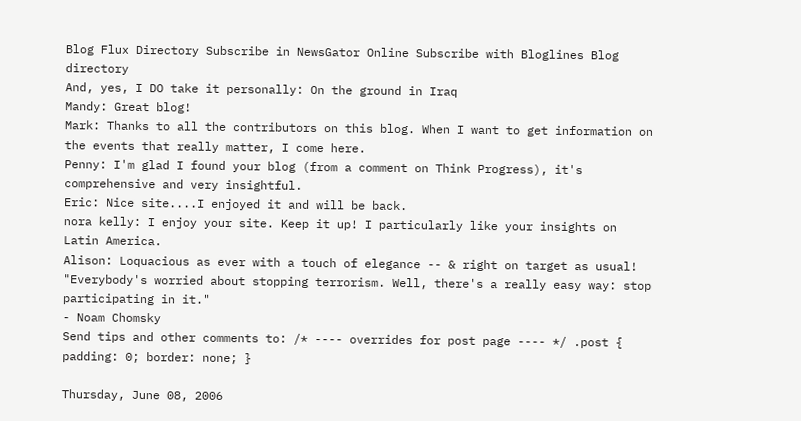Blog Flux Directory Subscribe in NewsGator Online Subscribe with Bloglines Blog directory
And, yes, I DO take it personally: On the ground in Iraq
Mandy: Great blog!
Mark: Thanks to all the contributors on this blog. When I want to get information on the events that really matter, I come here.
Penny: I'm glad I found your blog (from a comment on Think Progress), it's comprehensive and very insightful.
Eric: Nice site....I enjoyed it and will be back.
nora kelly: I enjoy your site. Keep it up! I particularly like your insights on Latin America.
Alison: Loquacious as ever with a touch of elegance -- & right on target as usual!
"Everybody's worried about stopping terrorism. Well, there's a really easy way: stop participating in it."
- Noam Chomsky
Send tips and other comments to: /* ---- overrides for post page ---- */ .post { padding: 0; border: none; }

Thursday, June 08, 2006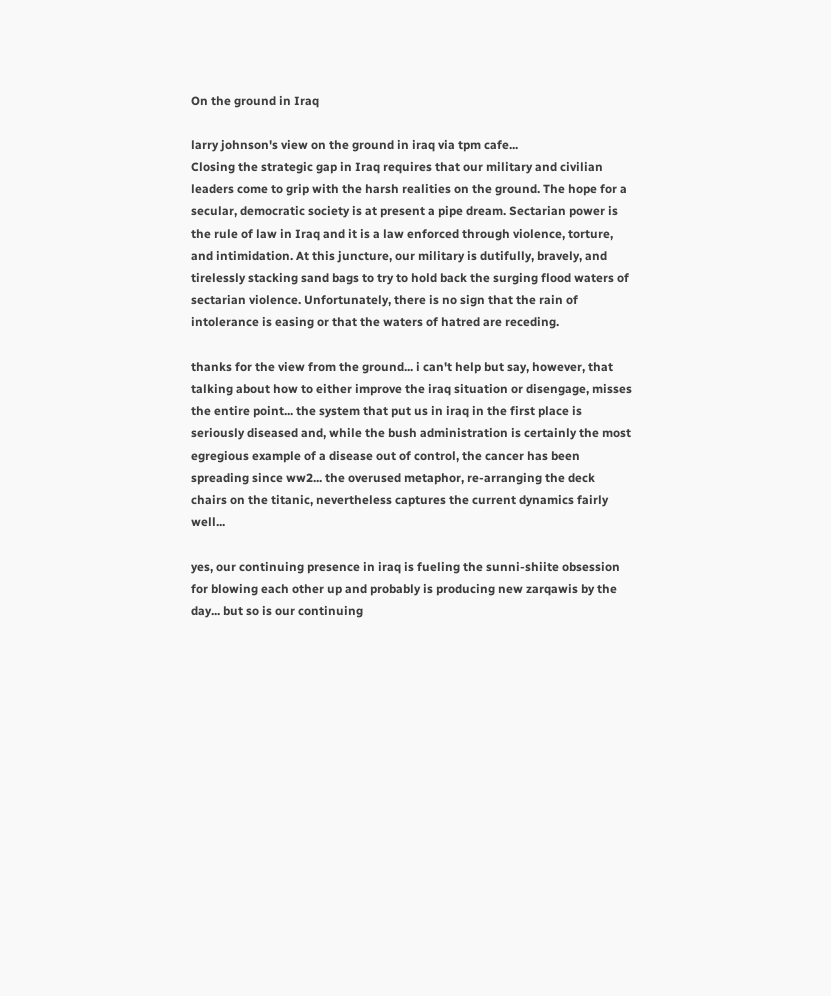On the ground in Iraq

larry johnson's view on the ground in iraq via tpm cafe...
Closing the strategic gap in Iraq requires that our military and civilian leaders come to grip with the harsh realities on the ground. The hope for a secular, democratic society is at present a pipe dream. Sectarian power is the rule of law in Iraq and it is a law enforced through violence, torture, and intimidation. At this juncture, our military is dutifully, bravely, and tirelessly stacking sand bags to try to hold back the surging flood waters of sectarian violence. Unfortunately, there is no sign that the rain of intolerance is easing or that the waters of hatred are receding.

thanks for the view from the ground... i can't help but say, however, that talking about how to either improve the iraq situation or disengage, misses the entire point... the system that put us in iraq in the first place is seriously diseased and, while the bush administration is certainly the most egregious example of a disease out of control, the cancer has been spreading since ww2... the overused metaphor, re-arranging the deck chairs on the titanic, nevertheless captures the current dynamics fairly well...

yes, our continuing presence in iraq is fueling the sunni-shiite obsession for blowing each other up and probably is producing new zarqawis by the day... but so is our continuing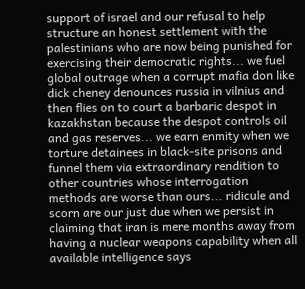support of israel and our refusal to help structure an honest settlement with the palestinians who are now being punished for exercising their democratic rights... we fuel global outrage when a corrupt mafia don like dick cheney denounces russia in vilnius and then flies on to court a barbaric despot in kazakhstan because the despot controls oil and gas reserves... we earn enmity when we torture detainees in black-site prisons and funnel them via extraordinary rendition to other countries whose interrogation methods are worse than ours... ridicule and scorn are our just due when we persist in claiming that iran is mere months away from having a nuclear weapons capability when all available intelligence says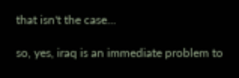that isn't the case...

so, yes, iraq is an immediate problem to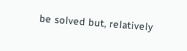be solved but, relatively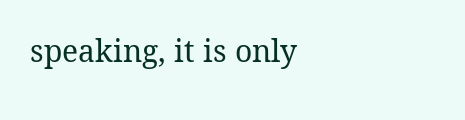speaking, it is only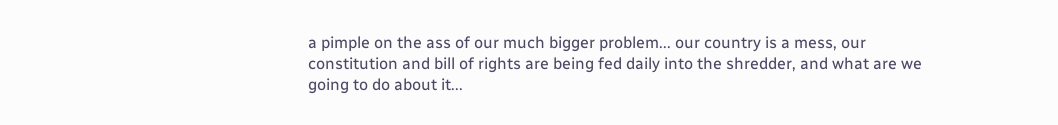a pimple on the ass of our much bigger problem... our country is a mess, our constitution and bill of rights are being fed daily into the shredder, and what are we going to do about it...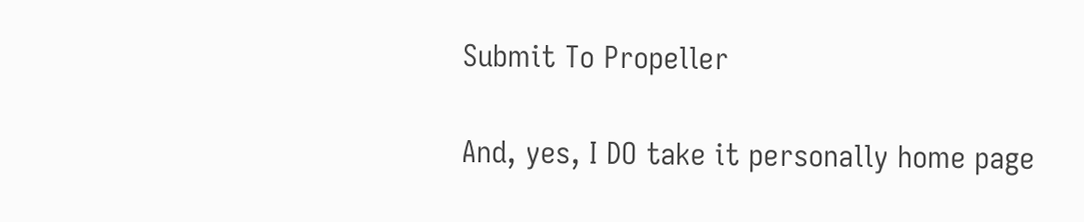Submit To Propeller

And, yes, I DO take it personally home page